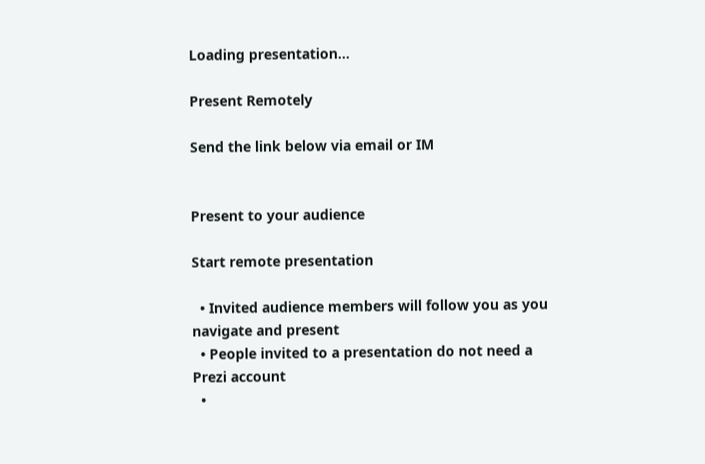Loading presentation...

Present Remotely

Send the link below via email or IM


Present to your audience

Start remote presentation

  • Invited audience members will follow you as you navigate and present
  • People invited to a presentation do not need a Prezi account
  •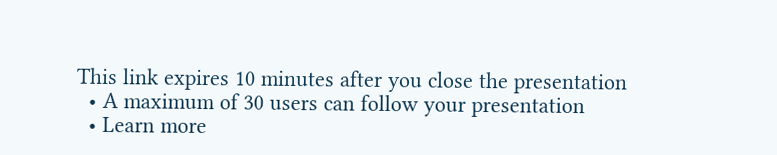This link expires 10 minutes after you close the presentation
  • A maximum of 30 users can follow your presentation
  • Learn more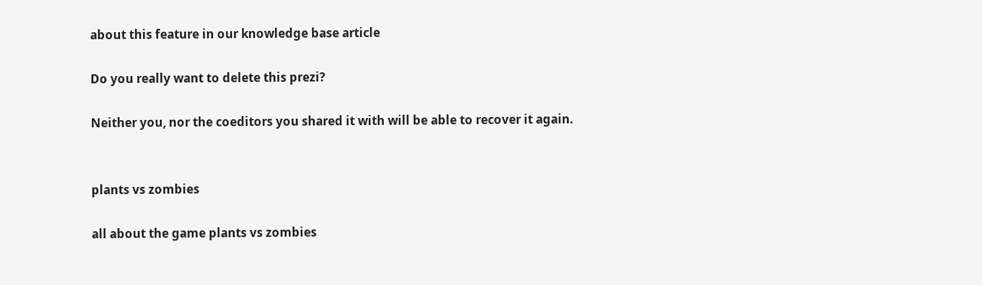about this feature in our knowledge base article

Do you really want to delete this prezi?

Neither you, nor the coeditors you shared it with will be able to recover it again.


plants vs zombies

all about the game plants vs zombies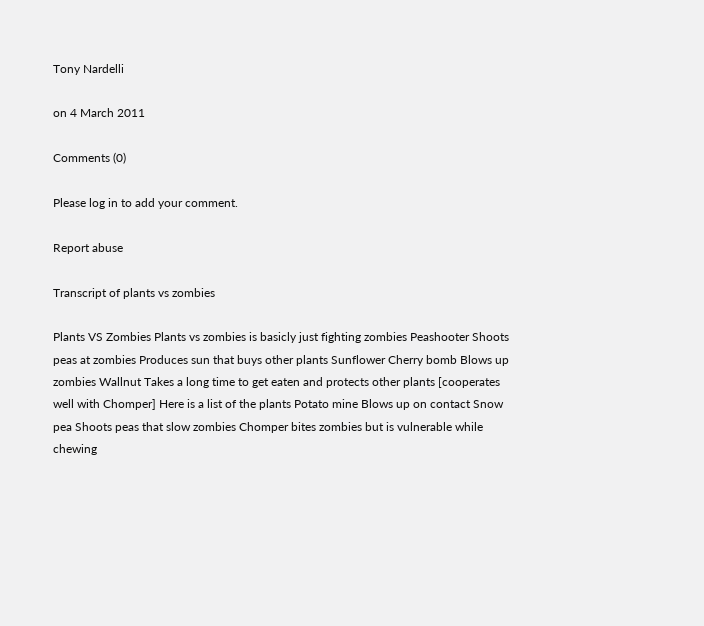Tony Nardelli

on 4 March 2011

Comments (0)

Please log in to add your comment.

Report abuse

Transcript of plants vs zombies

Plants VS Zombies Plants vs zombies is basicly just fighting zombies Peashooter Shoots peas at zombies Produces sun that buys other plants Sunflower Cherry bomb Blows up zombies Wallnut Takes a long time to get eaten and protects other plants [cooperates well with Chomper] Here is a list of the plants Potato mine Blows up on contact Snow pea Shoots peas that slow zombies Chomper bites zombies but is vulnerable while chewing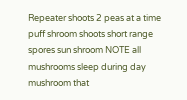Repeater shoots 2 peas at a time puff shroom shoots short range spores sun shroom NOTE all mushrooms sleep during day mushroom that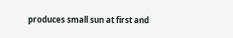produces small sun at first and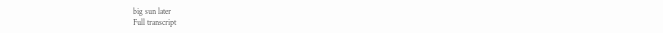big sun later
Full transcript